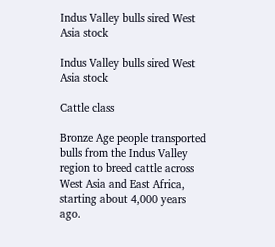Indus Valley bulls sired West Asia stock

Indus Valley bulls sired West Asia stock

Cattle class

Bronze Age people transported bulls from the Indus Valley region to breed cattle across West Asia and East Africa, starting about 4,000 years ago.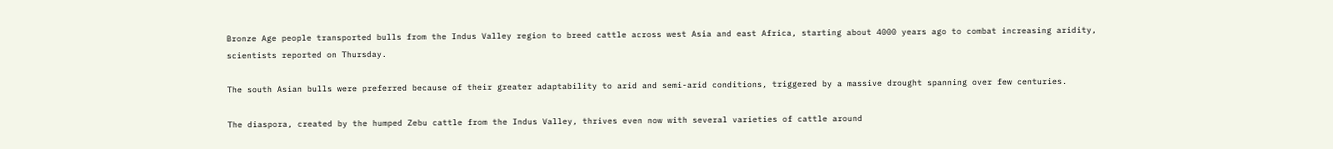Bronze Age people transported bulls from the Indus Valley region to breed cattle across west Asia and east Africa, starting about 4000 years ago to combat increasing aridity, scientists reported on Thursday.

The south Asian bulls were preferred because of their greater adaptability to arid and semi-arid conditions, triggered by a massive drought spanning over few centuries.

The diaspora, created by the humped Zebu cattle from the Indus Valley, thrives even now with several varieties of cattle around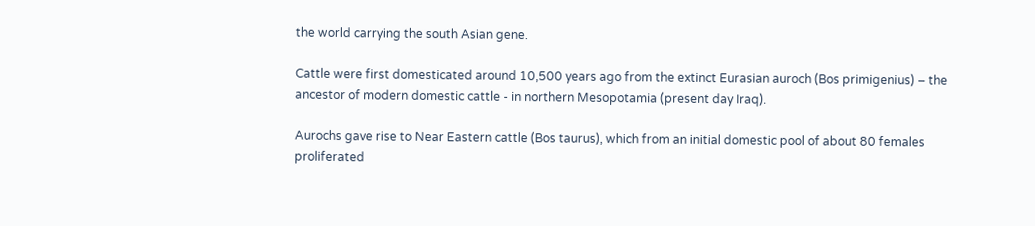the world carrying the south Asian gene.

Cattle were first domesticated around 10,500 years ago from the extinct Eurasian auroch (Bos primigenius) – the ancestor of modern domestic cattle - in northern Mesopotamia (present day Iraq).

Aurochs gave rise to Near Eastern cattle (Bos taurus), which from an initial domestic pool of about 80 females proliferated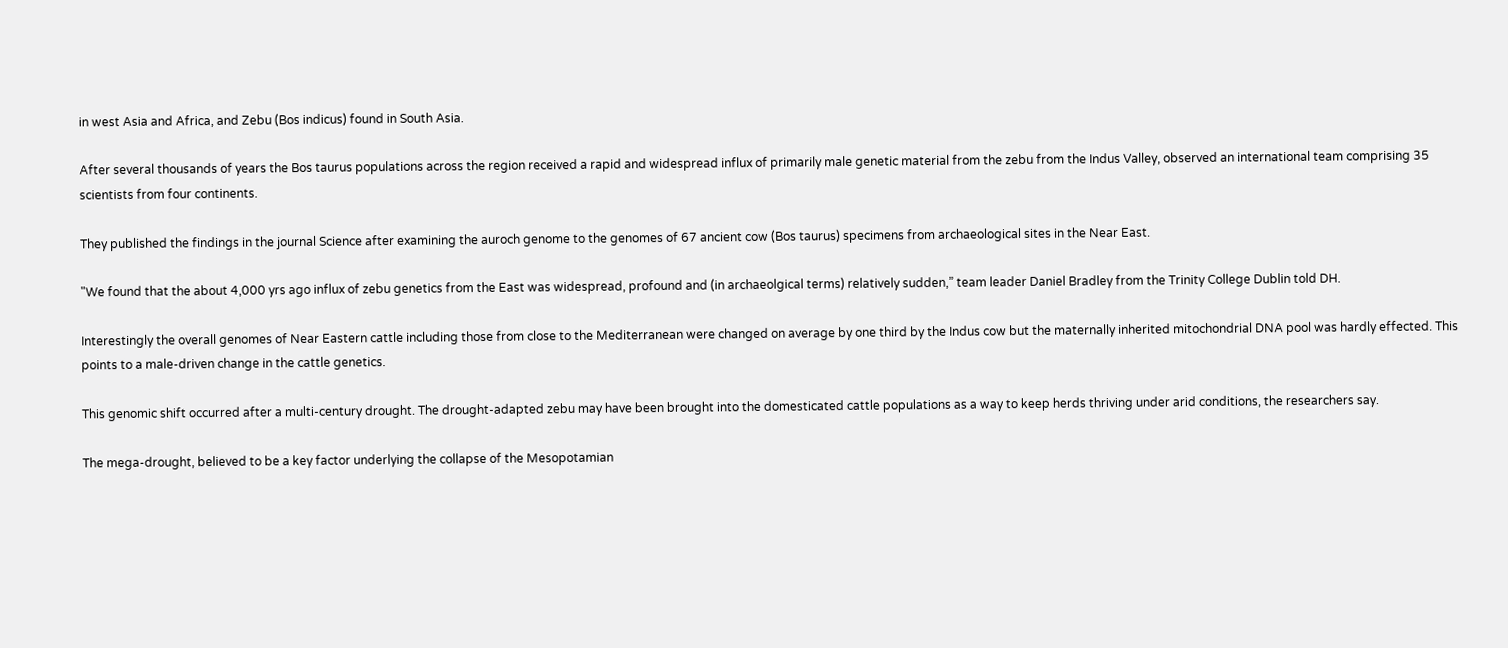in west Asia and Africa, and Zebu (Bos indicus) found in South Asia.

After several thousands of years the Bos taurus populations across the region received a rapid and widespread influx of primarily male genetic material from the zebu from the Indus Valley, observed an international team comprising 35 scientists from four continents.

They published the findings in the journal Science after examining the auroch genome to the genomes of 67 ancient cow (Bos taurus) specimens from archaeological sites in the Near East.

"We found that the about 4,000 yrs ago influx of zebu genetics from the East was widespread, profound and (in archaeolgical terms) relatively sudden,” team leader Daniel Bradley from the Trinity College Dublin told DH.

Interestingly the overall genomes of Near Eastern cattle including those from close to the Mediterranean were changed on average by one third by the Indus cow but the maternally inherited mitochondrial DNA pool was hardly effected. This points to a male-driven change in the cattle genetics.

This genomic shift occurred after a multi-century drought. The drought-adapted zebu may have been brought into the domesticated cattle populations as a way to keep herds thriving under arid conditions, the researchers say.

The mega-drought, believed to be a key factor underlying the collapse of the Mesopotamian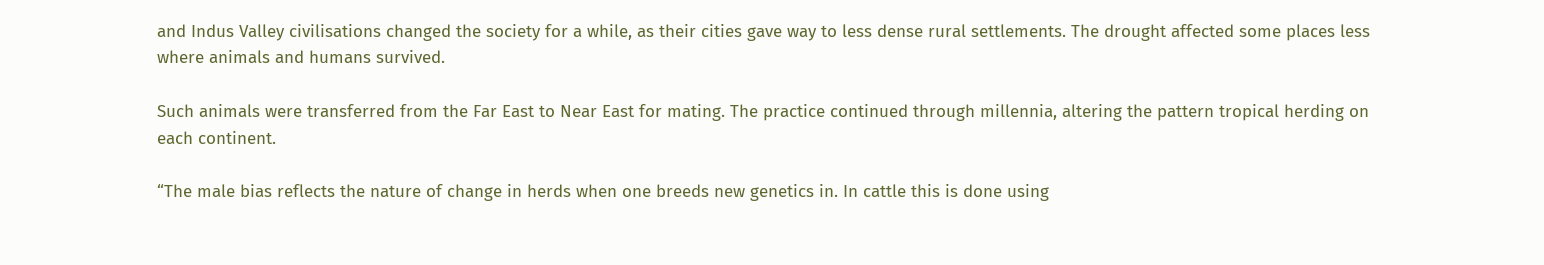and Indus Valley civilisations changed the society for a while, as their cities gave way to less dense rural settlements. The drought affected some places less where animals and humans survived.

Such animals were transferred from the Far East to Near East for mating. The practice continued through millennia, altering the pattern tropical herding on each continent.

“The male bias reflects the nature of change in herds when one breeds new genetics in. In cattle this is done using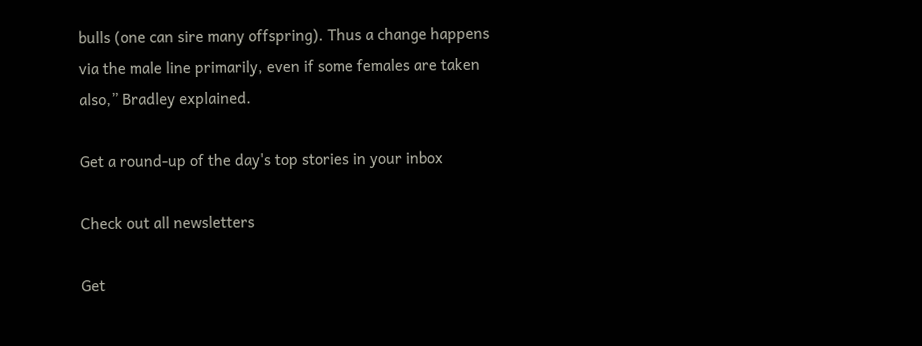bulls (one can sire many offspring). Thus a change happens via the male line primarily, even if some females are taken also,” Bradley explained.

Get a round-up of the day's top stories in your inbox

Check out all newsletters

Get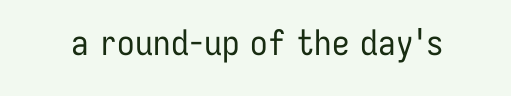a round-up of the day's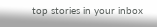top stories in your inbox